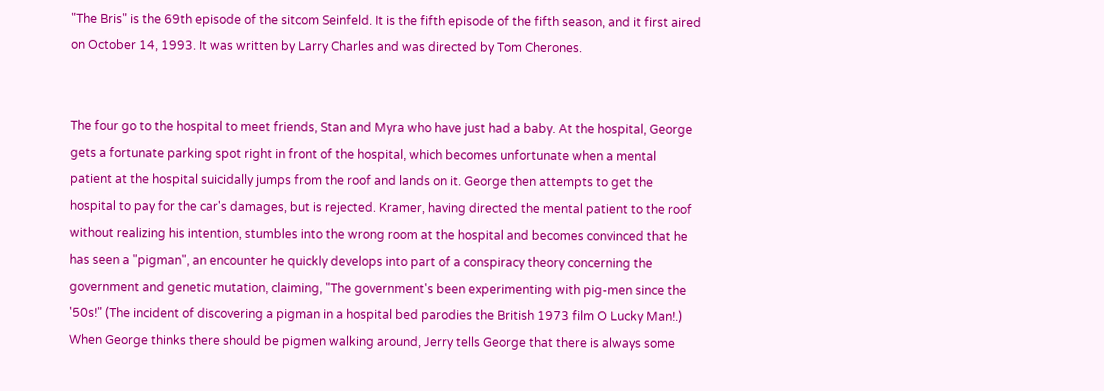"The Bris" is the 69th episode of the sitcom Seinfeld. It is the fifth episode of the fifth season, and it first aired on October 14, 1993. It was written by Larry Charles and was directed by Tom Cherones.


The four go to the hospital to meet friends, Stan and Myra who have just had a baby. At the hospital, George gets a fortunate parking spot right in front of the hospital, which becomes unfortunate when a mental patient at the hospital suicidally jumps from the roof and lands on it. George then attempts to get the hospital to pay for the car's damages, but is rejected. Kramer, having directed the mental patient to the roof without realizing his intention, stumbles into the wrong room at the hospital and becomes convinced that he has seen a "pigman", an encounter he quickly develops into part of a conspiracy theory concerning the government and genetic mutation, claiming, "The government's been experimenting with pig-men since the '50s!" (The incident of discovering a pigman in a hospital bed parodies the British 1973 film O Lucky Man!.) When George thinks there should be pigmen walking around, Jerry tells George that there is always some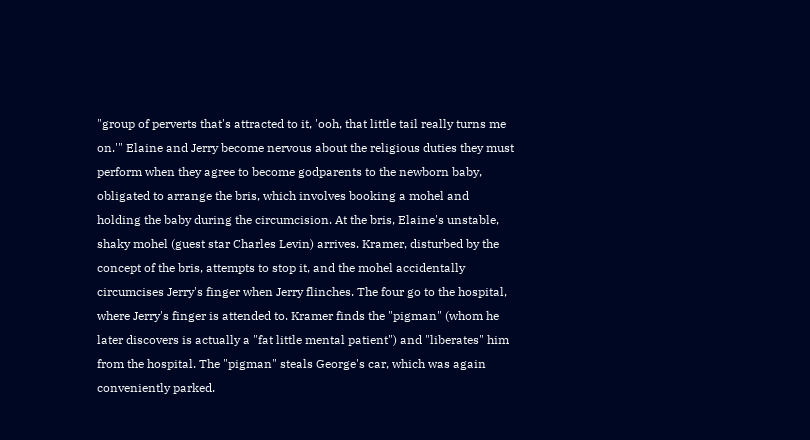"group of perverts that's attracted to it, 'ooh, that little tail really turns me on.'" Elaine and Jerry become nervous about the religious duties they must perform when they agree to become godparents to the newborn baby, obligated to arrange the bris, which involves booking a mohel and holding the baby during the circumcision. At the bris, Elaine's unstable, shaky mohel (guest star Charles Levin) arrives. Kramer, disturbed by the concept of the bris, attempts to stop it, and the mohel accidentally circumcises Jerry's finger when Jerry flinches. The four go to the hospital, where Jerry's finger is attended to. Kramer finds the "pigman" (whom he later discovers is actually a "fat little mental patient") and "liberates" him from the hospital. The "pigman" steals George's car, which was again conveniently parked.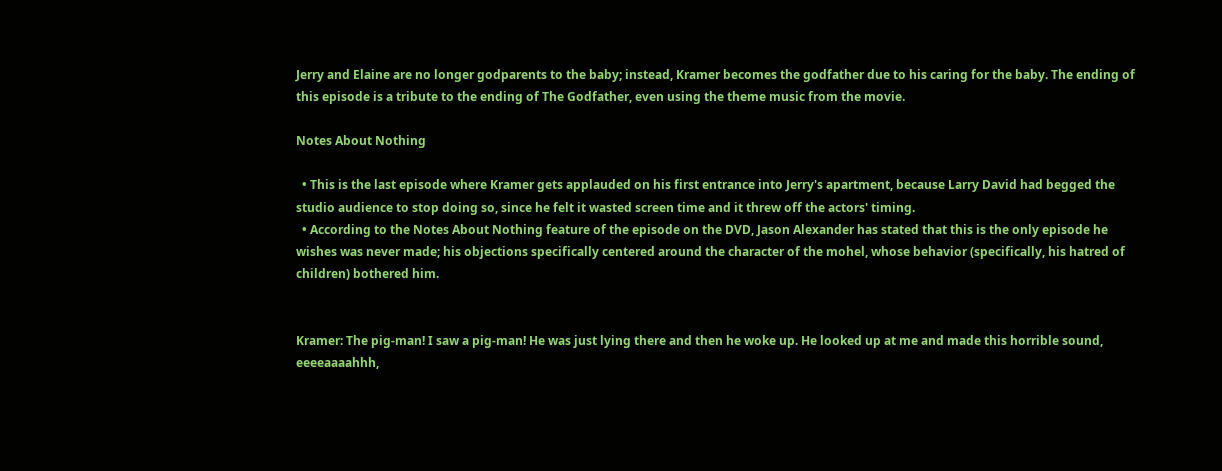Jerry and Elaine are no longer godparents to the baby; instead, Kramer becomes the godfather due to his caring for the baby. The ending of this episode is a tribute to the ending of The Godfather, even using the theme music from the movie.

Notes About Nothing

  • This is the last episode where Kramer gets applauded on his first entrance into Jerry's apartment, because Larry David had begged the studio audience to stop doing so, since he felt it wasted screen time and it threw off the actors' timing.
  • According to the Notes About Nothing feature of the episode on the DVD, Jason Alexander has stated that this is the only episode he wishes was never made; his objections specifically centered around the character of the mohel, whose behavior (specifically, his hatred of children) bothered him.


Kramer: The pig-man! I saw a pig-man! He was just lying there and then he woke up. He looked up at me and made this horrible sound, eeeeaaaahhh,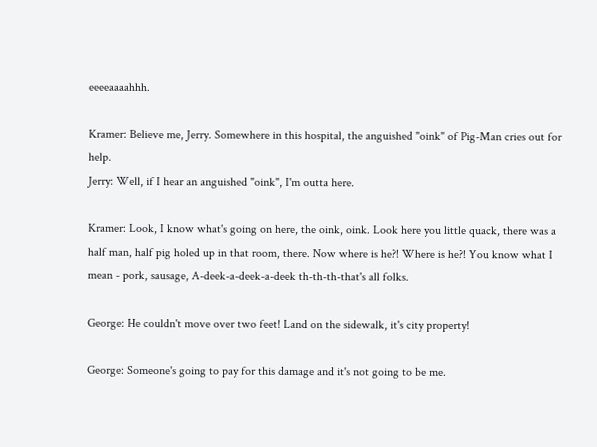eeeeaaaahhh.

Kramer: Believe me, Jerry. Somewhere in this hospital, the anguished "oink" of Pig-Man cries out for help.
Jerry: Well, if I hear an anguished "oink", I'm outta here.

Kramer: Look, I know what's going on here, the oink, oink. Look here you little quack, there was a half man, half pig holed up in that room, there. Now where is he?! Where is he?! You know what I mean - pork, sausage, A-deek-a-deek-a-deek th-th-th-that's all folks.

George: He couldn't move over two feet! Land on the sidewalk, it's city property!

George: Someone's going to pay for this damage and it's not going to be me.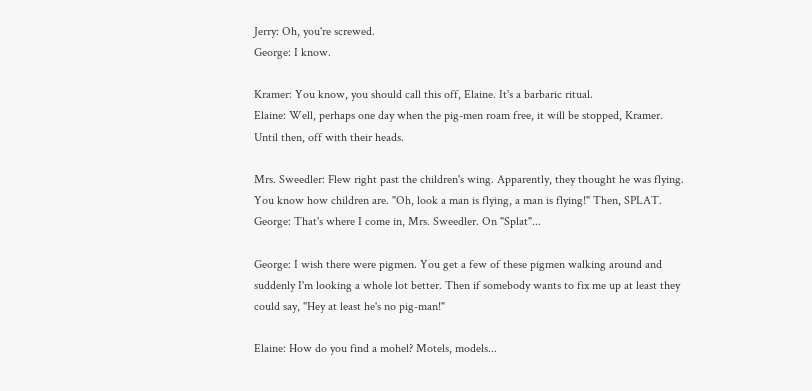Jerry: Oh, you're screwed.
George: I know.

Kramer: You know, you should call this off, Elaine. It's a barbaric ritual.
Elaine: Well, perhaps one day when the pig-men roam free, it will be stopped, Kramer. Until then, off with their heads.

Mrs. Sweedler: Flew right past the children's wing. Apparently, they thought he was flying. You know how children are. "Oh, look a man is flying, a man is flying!" Then, SPLAT.
George: That's where I come in, Mrs. Sweedler. On "Splat"...

George: I wish there were pigmen. You get a few of these pigmen walking around and suddenly I'm looking a whole lot better. Then if somebody wants to fix me up at least they could say, "Hey at least he's no pig-man!"

Elaine: How do you find a mohel? Motels, models...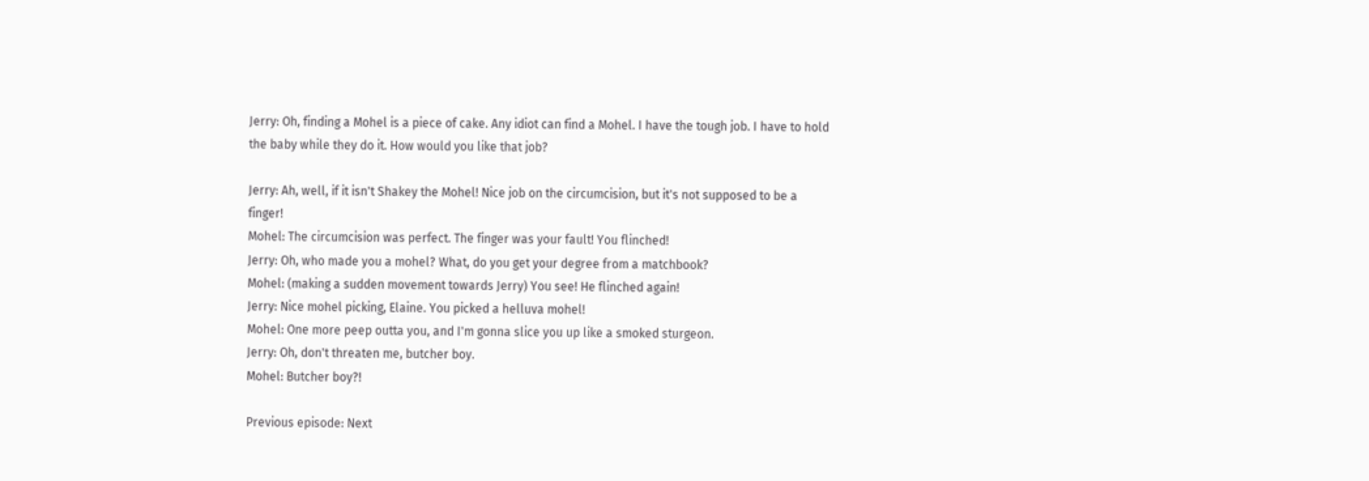Jerry: Oh, finding a Mohel is a piece of cake. Any idiot can find a Mohel. I have the tough job. I have to hold the baby while they do it. How would you like that job?

Jerry: Ah, well, if it isn't Shakey the Mohel! Nice job on the circumcision, but it's not supposed to be a finger!
Mohel: The circumcision was perfect. The finger was your fault! You flinched!
Jerry: Oh, who made you a mohel? What, do you get your degree from a matchbook?
Mohel: (making a sudden movement towards Jerry) You see! He flinched again!
Jerry: Nice mohel picking, Elaine. You picked a helluva mohel!
Mohel: One more peep outta you, and I'm gonna slice you up like a smoked sturgeon.
Jerry: Oh, don't threaten me, butcher boy.
Mohel: Butcher boy?!

Previous episode: Next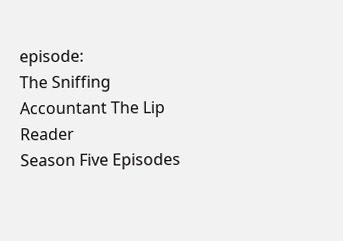episode:
The Sniffing Accountant The Lip Reader
Season Five Episodes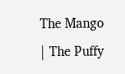The Mango | The Puffy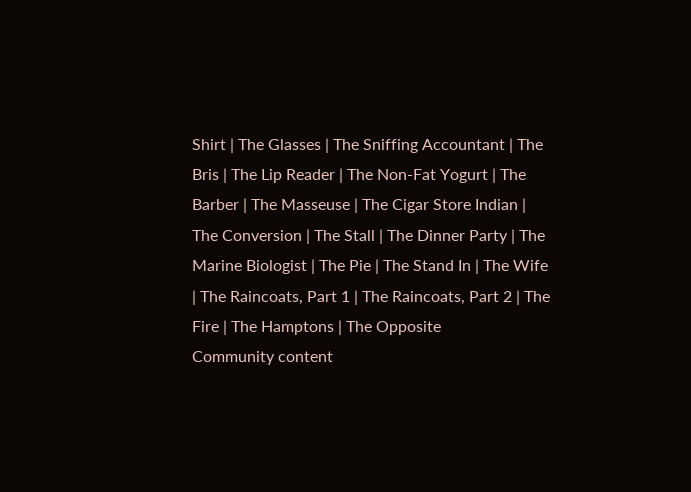Shirt | The Glasses | The Sniffing Accountant | The Bris | The Lip Reader | The Non-Fat Yogurt | The Barber | The Masseuse | The Cigar Store Indian | The Conversion | The Stall | The Dinner Party | The Marine Biologist | The Pie | The Stand In | The Wife | The Raincoats, Part 1 | The Raincoats, Part 2 | The Fire | The Hamptons | The Opposite
Community content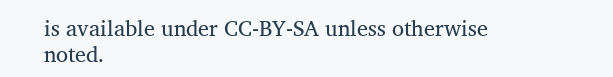is available under CC-BY-SA unless otherwise noted.